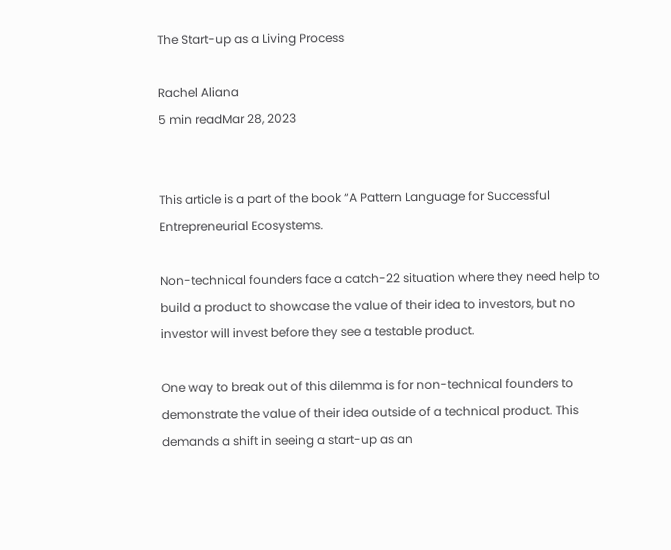The Start-up as a Living Process

Rachel Aliana
5 min readMar 28, 2023


This article is a part of the book “A Pattern Language for Successful Entrepreneurial Ecosystems.

Non-technical founders face a catch-22 situation where they need help to build a product to showcase the value of their idea to investors, but no investor will invest before they see a testable product.

One way to break out of this dilemma is for non-technical founders to demonstrate the value of their idea outside of a technical product. This demands a shift in seeing a start-up as an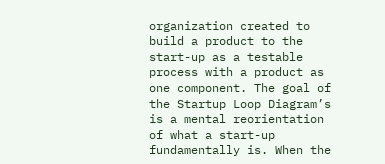organization created to build a product to the start-up as a testable process with a product as one component. The goal of the Startup Loop Diagram’s is a mental reorientation of what a start-up fundamentally is. When the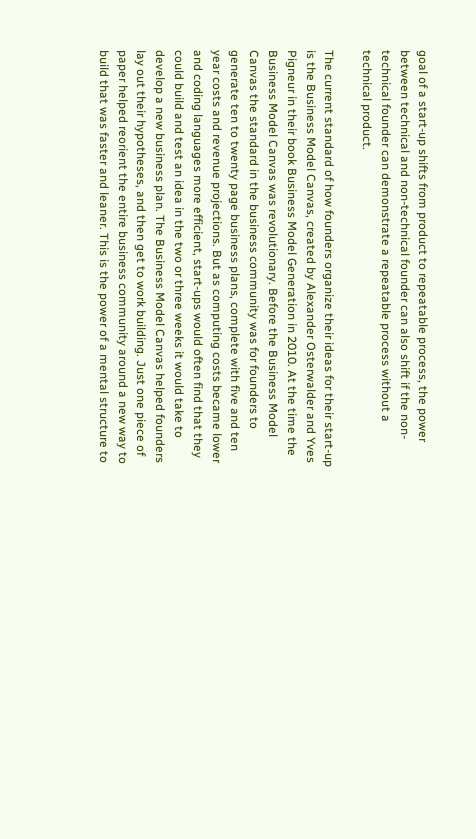goal of a start-up shifts from product to repeatable process, the power between technical and non-technical founder can also shift if the non-technical founder can demonstrate a repeatable process without a technical product.

The current standard of how founders organize their ideas for their start-up is the Business Model Canvas, created by Alexander Osterwalder and Yves Pigneur in their book Business Model Generation in 2010. At the time the Business Model Canvas was revolutionary. Before the Business Model Canvas the standard in the business community was for founders to generate ten to twenty page business plans, complete with five and ten year costs and revenue projections. But as computing costs became lower and coding languages more efficient, start-ups would often find that they could build and test an idea in the two or three weeks it would take to develop a new business plan. The Business Model Canvas helped founders lay out their hypotheses, and then get to work building. Just one piece of paper helped reorient the entire business community around a new way to build that was faster and leaner. This is the power of a mental structure to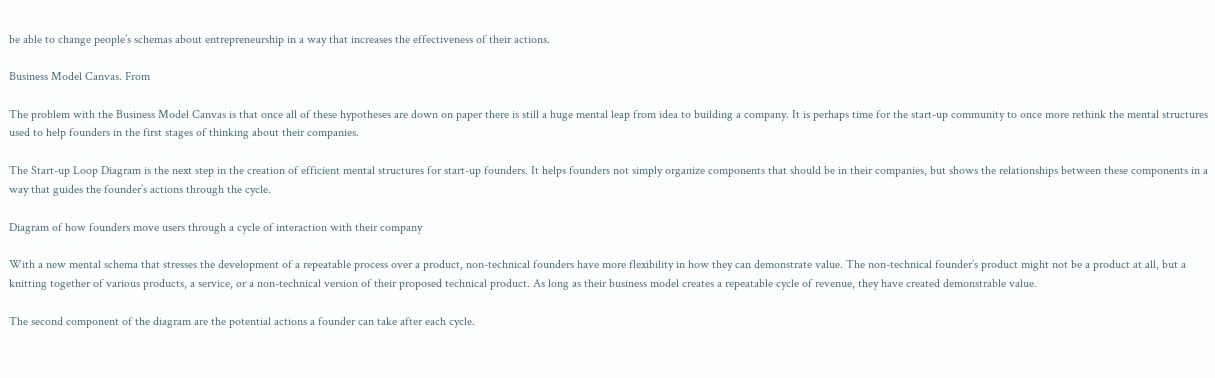be able to change people’s schemas about entrepreneurship in a way that increases the effectiveness of their actions.

Business Model Canvas. From

The problem with the Business Model Canvas is that once all of these hypotheses are down on paper there is still a huge mental leap from idea to building a company. It is perhaps time for the start-up community to once more rethink the mental structures used to help founders in the first stages of thinking about their companies.

The Start-up Loop Diagram is the next step in the creation of efficient mental structures for start-up founders. It helps founders not simply organize components that should be in their companies, but shows the relationships between these components in a way that guides the founder’s actions through the cycle.

Diagram of how founders move users through a cycle of interaction with their company

With a new mental schema that stresses the development of a repeatable process over a product, non-technical founders have more flexibility in how they can demonstrate value. The non-technical founder’s product might not be a product at all, but a knitting together of various products, a service, or a non-technical version of their proposed technical product. As long as their business model creates a repeatable cycle of revenue, they have created demonstrable value.

The second component of the diagram are the potential actions a founder can take after each cycle.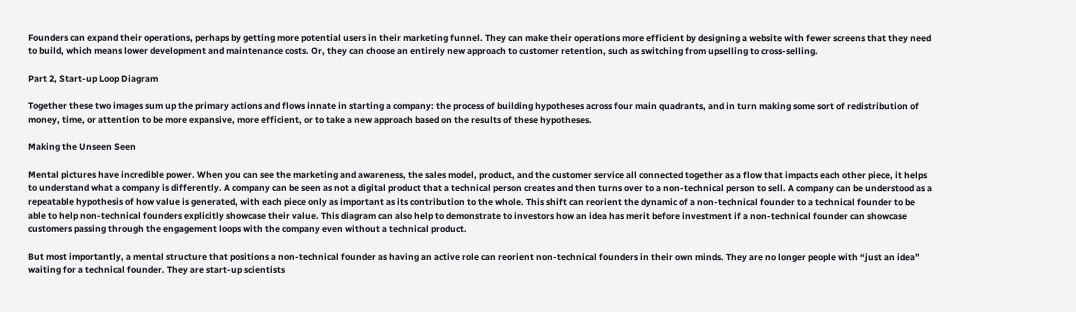Founders can expand their operations, perhaps by getting more potential users in their marketing funnel. They can make their operations more efficient by designing a website with fewer screens that they need to build, which means lower development and maintenance costs. Or, they can choose an entirely new approach to customer retention, such as switching from upselling to cross-selling.

Part 2, Start-up Loop Diagram

Together these two images sum up the primary actions and flows innate in starting a company: the process of building hypotheses across four main quadrants, and in turn making some sort of redistribution of money, time, or attention to be more expansive, more efficient, or to take a new approach based on the results of these hypotheses.

Making the Unseen Seen

Mental pictures have incredible power. When you can see the marketing and awareness, the sales model, product, and the customer service all connected together as a flow that impacts each other piece, it helps to understand what a company is differently. A company can be seen as not a digital product that a technical person creates and then turns over to a non-technical person to sell. A company can be understood as a repeatable hypothesis of how value is generated, with each piece only as important as its contribution to the whole. This shift can reorient the dynamic of a non-technical founder to a technical founder to be able to help non-technical founders explicitly showcase their value. This diagram can also help to demonstrate to investors how an idea has merit before investment if a non-technical founder can showcase customers passing through the engagement loops with the company even without a technical product.

But most importantly, a mental structure that positions a non-technical founder as having an active role can reorient non-technical founders in their own minds. They are no longer people with “just an idea” waiting for a technical founder. They are start-up scientists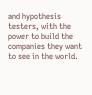and hypothesis testers, with the power to build the companies they want to see in the world.